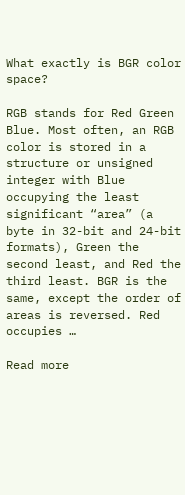What exactly is BGR color space?

RGB stands for Red Green Blue. Most often, an RGB color is stored in a structure or unsigned integer with Blue occupying the least significant “area” (a byte in 32-bit and 24-bit formats), Green the second least, and Red the third least. BGR is the same, except the order of areas is reversed. Red occupies …

Read more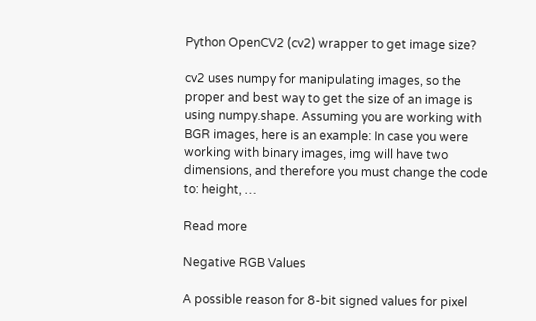Python OpenCV2 (cv2) wrapper to get image size?

cv2 uses numpy for manipulating images, so the proper and best way to get the size of an image is using numpy.shape. Assuming you are working with BGR images, here is an example: In case you were working with binary images, img will have two dimensions, and therefore you must change the code to: height, …

Read more

Negative RGB Values

A possible reason for 8-bit signed values for pixel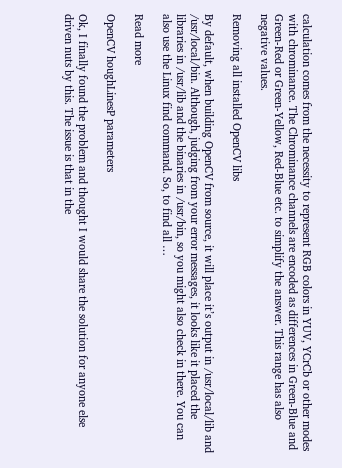calculation comes from the necessity to represent RGB colors in YUV, YCrCb or other modes with chrominance. The Chrominance channels are encoded as differences in Green-Blue and Green-Red or Green-Yellow, Red-Blue etc. to simplify the answer. This range has also negative values.

Removing all installed OpenCV libs

By default, when building OpenCV from source, it will place it’s output in /usr/local/lib and /usr/local/bin. Although, judging from your error messages, it looks like it placed the libraries in /usr/lib and the binaries in /usr/bin, so you might also check in there. You can also use the Linux find command. So, to find all …

Read more

OpenCV houghLinesP parameters

Ok, I finally found the problem and thought I would share the solution for anyone else driven nuts by this. The issue is that in the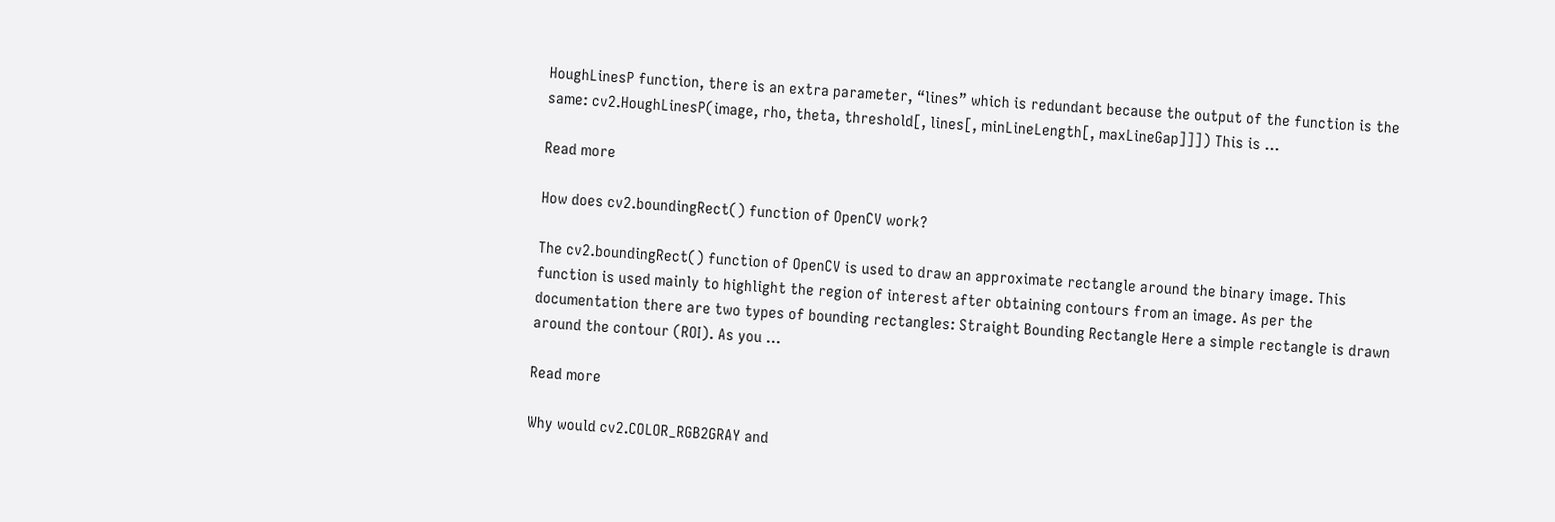HoughLinesP function, there is an extra parameter, “lines” which is redundant because the output of the function is the same: cv2.HoughLinesP(image, rho, theta, threshold[, lines[, minLineLength[, maxLineGap]]]) This is …

Read more

How does cv2.boundingRect() function of OpenCV work?

The cv2.boundingRect() function of OpenCV is used to draw an approximate rectangle around the binary image. This function is used mainly to highlight the region of interest after obtaining contours from an image. As per the documentation there are two types of bounding rectangles: Straight Bounding Rectangle Here a simple rectangle is drawn around the contour (ROI). As you …

Read more

Why would cv2.COLOR_RGB2GRAY and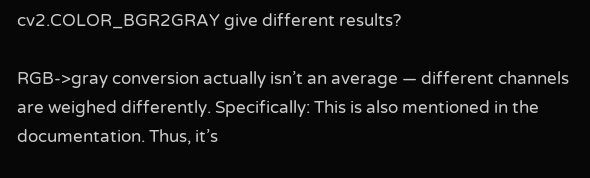cv2.COLOR_BGR2GRAY give different results?

RGB->gray conversion actually isn’t an average — different channels are weighed differently. Specifically: This is also mentioned in the documentation. Thus, it’s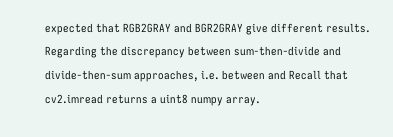expected that RGB2GRAY and BGR2GRAY give different results. Regarding the discrepancy between sum-then-divide and divide-then-sum approaches, i.e. between and Recall that cv2.imread returns a uint8 numpy array.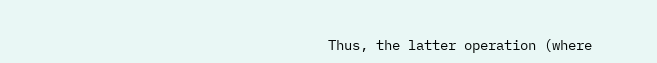Thus, the latter operation (where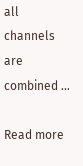all channels are combined …

Read more